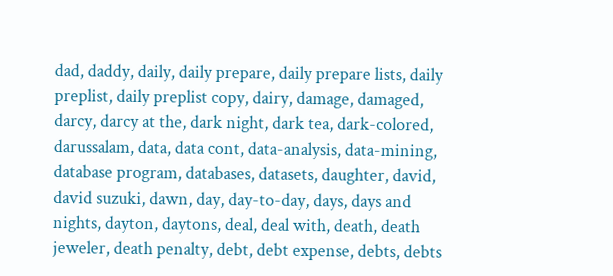dad, daddy, daily, daily prepare, daily prepare lists, daily preplist, daily preplist copy, dairy, damage, damaged, darcy, darcy at the, dark night, dark tea, dark-colored, darussalam, data, data cont, data-analysis, data-mining, database program, databases, datasets, daughter, david, david suzuki, dawn, day, day-to-day, days, days and nights, dayton, daytons, deal, deal with, death, death jeweler, death penalty, debt, debt expense, debts, debts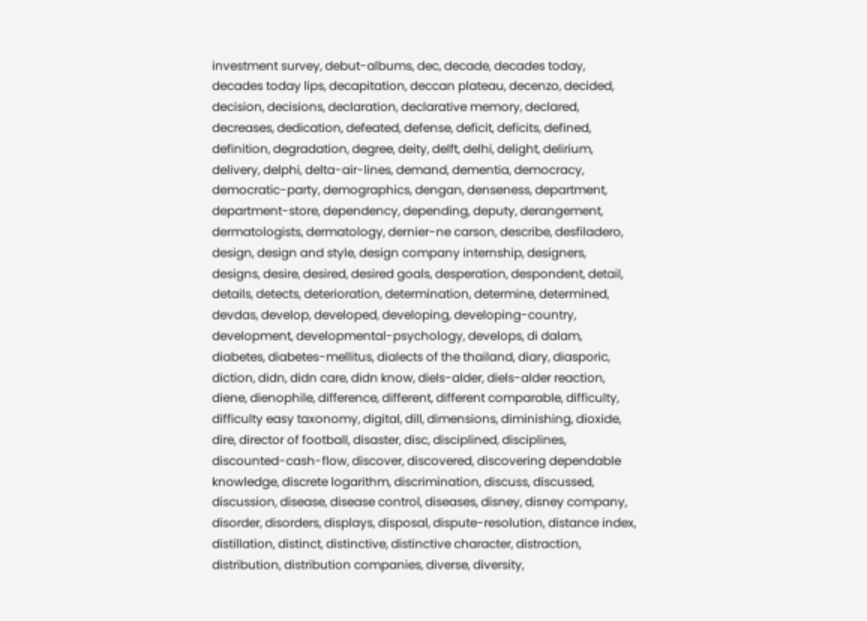investment survey, debut-albums, dec, decade, decades today, decades today lips, decapitation, deccan plateau, decenzo, decided, decision, decisions, declaration, declarative memory, declared, decreases, dedication, defeated, defense, deficit, deficits, defined, definition, degradation, degree, deity, delft, delhi, delight, delirium, delivery, delphi, delta-air-lines, demand, dementia, democracy, democratic-party, demographics, dengan, denseness, department, department-store, dependency, depending, deputy, derangement, dermatologists, dermatology, dernier-ne carson, describe, desfiladero, design, design and style, design company internship, designers, designs, desire, desired, desired goals, desperation, despondent, detail, details, detects, deterioration, determination, determine, determined, devdas, develop, developed, developing, developing-country, development, developmental-psychology, develops, di dalam, diabetes, diabetes-mellitus, dialects of the thailand, diary, diasporic, diction, didn, didn care, didn know, diels-alder, diels-alder reaction, diene, dienophile, difference, different, different comparable, difficulty, difficulty easy taxonomy, digital, dill, dimensions, diminishing, dioxide, dire, director of football, disaster, disc, disciplined, disciplines, discounted-cash-flow, discover, discovered, discovering dependable knowledge, discrete logarithm, discrimination, discuss, discussed, discussion, disease, disease control, diseases, disney, disney company, disorder, disorders, displays, disposal, dispute-resolution, distance index, distillation, distinct, distinctive, distinctive character, distraction, distribution, distribution companies, diverse, diversity,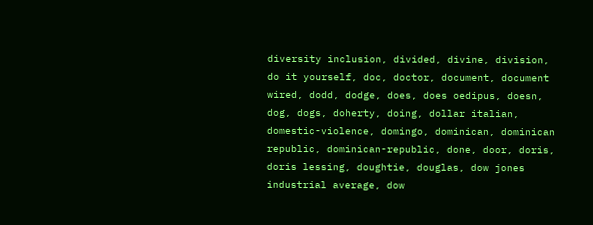diversity inclusion, divided, divine, division, do it yourself, doc, doctor, document, document wired, dodd, dodge, does, does oedipus, doesn, dog, dogs, doherty, doing, dollar italian, domestic-violence, domingo, dominican, dominican republic, dominican-republic, done, door, doris, doris lessing, doughtie, douglas, dow jones industrial average, dow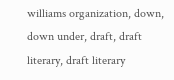williams organization, down, down under, draft, draft literary, draft literary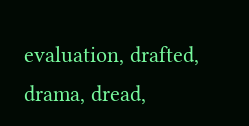evaluation, drafted, drama, dread,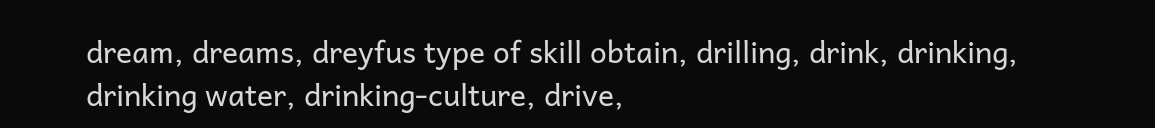dream, dreams, dreyfus type of skill obtain, drilling, drink, drinking, drinking water, drinking-culture, drive,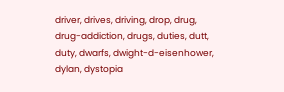driver, drives, driving, drop, drug, drug-addiction, drugs, duties, dutt, duty, dwarfs, dwight-d-eisenhower, dylan, dystopia